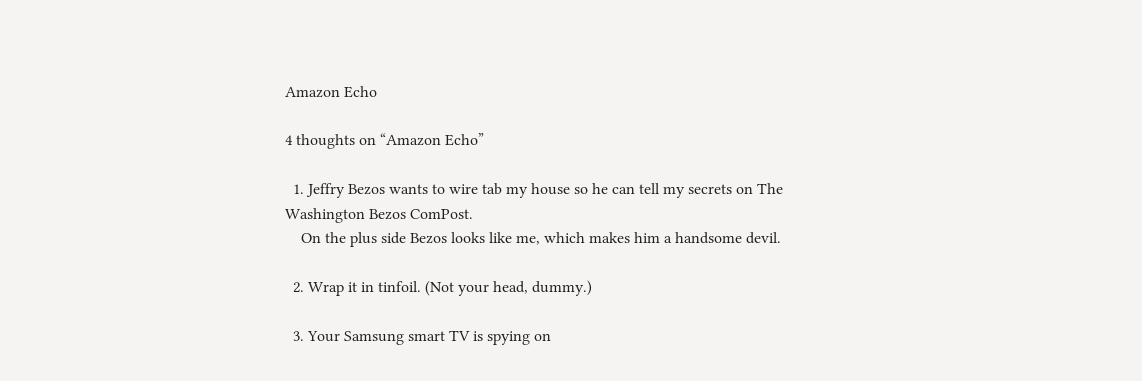Amazon Echo

4 thoughts on “Amazon Echo”

  1. Jeffry Bezos wants to wire tab my house so he can tell my secrets on The Washington Bezos ComPost.
    On the plus side Bezos looks like me, which makes him a handsome devil.

  2. Wrap it in tinfoil. (Not your head, dummy.)

  3. Your Samsung smart TV is spying on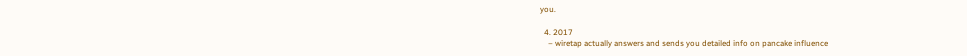you.

  4. 2017
    – wiretap actually answers and sends you detailed info on pancake influence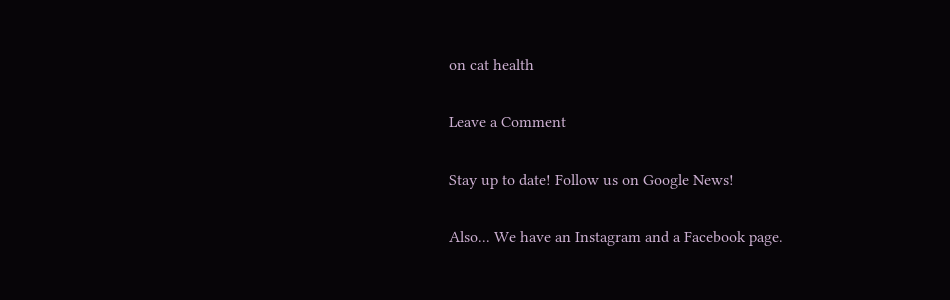on cat health

Leave a Comment

Stay up to date! Follow us on Google News!

Also... We have an Instagram and a Facebook page.